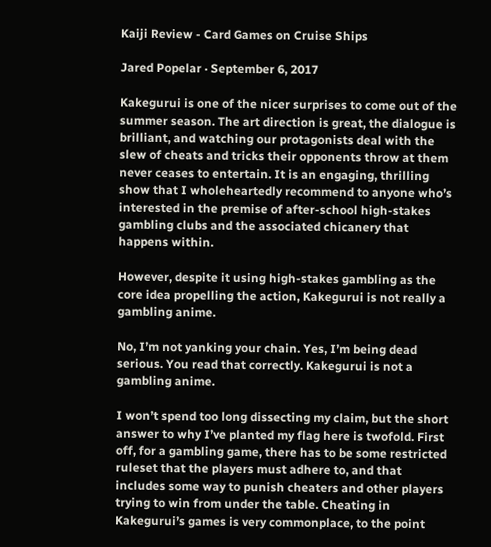Kaiji Review - Card Games on Cruise Ships

Jared Popelar · September 6, 2017

Kakegurui is one of the nicer surprises to come out of the summer season. The art direction is great, the dialogue is brilliant, and watching our protagonists deal with the slew of cheats and tricks their opponents throw at them never ceases to entertain. It is an engaging, thrilling show that I wholeheartedly recommend to anyone who’s interested in the premise of after-school high-stakes gambling clubs and the associated chicanery that happens within.

However, despite it using high-stakes gambling as the core idea propelling the action, Kakegurui is not really a gambling anime.

No, I’m not yanking your chain. Yes, I’m being dead serious. You read that correctly. Kakegurui is not a gambling anime.

I won’t spend too long dissecting my claim, but the short answer to why I’ve planted my flag here is twofold. First off, for a gambling game, there has to be some restricted ruleset that the players must adhere to, and that includes some way to punish cheaters and other players trying to win from under the table. Cheating in Kakegurui’s games is very commonplace, to the point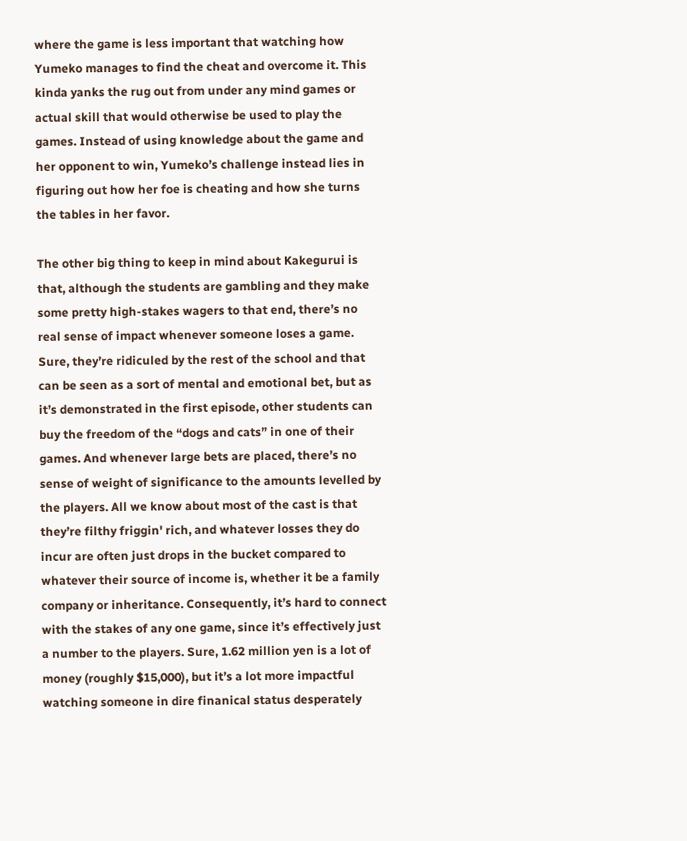where the game is less important that watching how Yumeko manages to find the cheat and overcome it. This kinda yanks the rug out from under any mind games or actual skill that would otherwise be used to play the games. Instead of using knowledge about the game and her opponent to win, Yumeko’s challenge instead lies in figuring out how her foe is cheating and how she turns the tables in her favor.

The other big thing to keep in mind about Kakegurui is that, although the students are gambling and they make some pretty high-stakes wagers to that end, there’s no real sense of impact whenever someone loses a game. Sure, they’re ridiculed by the rest of the school and that can be seen as a sort of mental and emotional bet, but as it’s demonstrated in the first episode, other students can buy the freedom of the “dogs and cats” in one of their games. And whenever large bets are placed, there’s no sense of weight of significance to the amounts levelled by the players. All we know about most of the cast is that they’re filthy friggin' rich, and whatever losses they do incur are often just drops in the bucket compared to whatever their source of income is, whether it be a family company or inheritance. Consequently, it’s hard to connect with the stakes of any one game, since it’s effectively just a number to the players. Sure, 1.62 million yen is a lot of money (roughly $15,000), but it’s a lot more impactful watching someone in dire finanical status desperately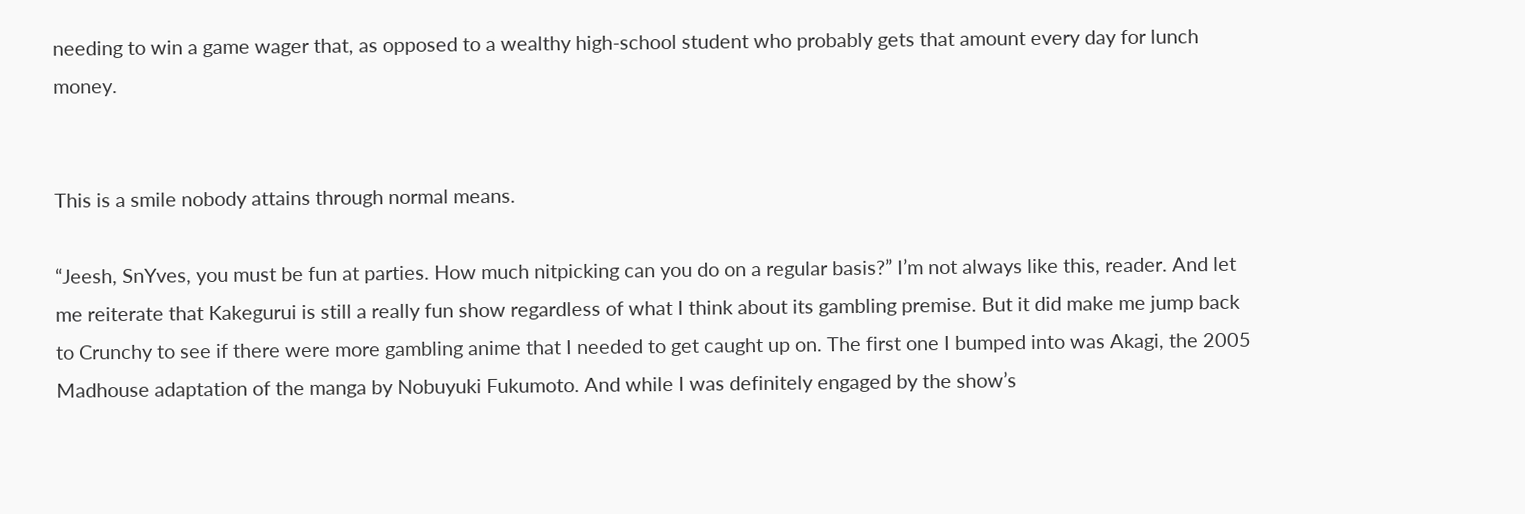needing to win a game wager that, as opposed to a wealthy high-school student who probably gets that amount every day for lunch money.


This is a smile nobody attains through normal means.

“Jeesh, SnYves, you must be fun at parties. How much nitpicking can you do on a regular basis?” I’m not always like this, reader. And let me reiterate that Kakegurui is still a really fun show regardless of what I think about its gambling premise. But it did make me jump back to Crunchy to see if there were more gambling anime that I needed to get caught up on. The first one I bumped into was Akagi, the 2005 Madhouse adaptation of the manga by Nobuyuki Fukumoto. And while I was definitely engaged by the show’s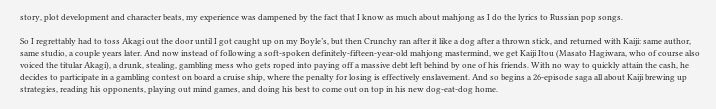story, plot development and character beats, my experience was dampened by the fact that I know as much about mahjong as I do the lyrics to Russian pop songs.

So I regrettably had to toss Akagi out the door until I got caught up on my Boyle’s, but then Crunchy ran after it like a dog after a thrown stick, and returned with Kaiji: same author, same studio, a couple years later. And now instead of following a soft-spoken definitely-fifteen-year-old mahjong mastermind, we get Kaiji Itou (Masato Hagiwara, who of course also voiced the titular Akagi), a drunk, stealing, gambling mess who gets roped into paying off a massive debt left behind by one of his friends. With no way to quickly attain the cash, he decides to participate in a gambling contest on board a cruise ship, where the penalty for losing is effectively enslavement. And so begins a 26-episode saga all about Kaiji brewing up strategies, reading his opponents, playing out mind games, and doing his best to come out on top in his new dog-eat-dog home.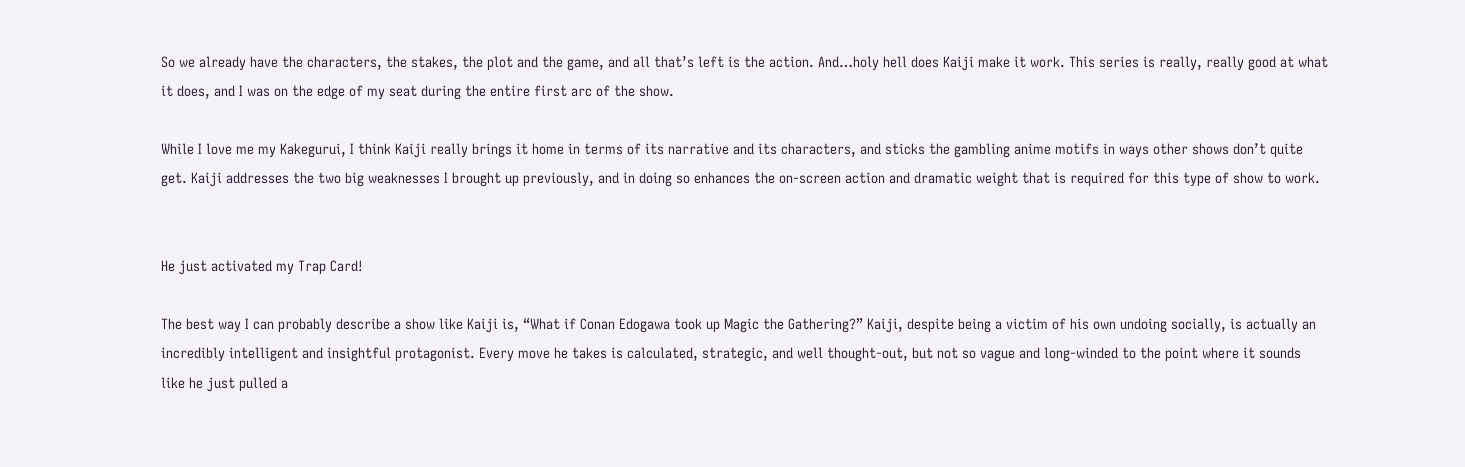So we already have the characters, the stakes, the plot and the game, and all that’s left is the action. And…holy hell does Kaiji make it work. This series is really, really good at what it does, and I was on the edge of my seat during the entire first arc of the show.

While I love me my Kakegurui, I think Kaiji really brings it home in terms of its narrative and its characters, and sticks the gambling anime motifs in ways other shows don’t quite get. Kaiji addresses the two big weaknesses I brought up previously, and in doing so enhances the on-screen action and dramatic weight that is required for this type of show to work.


He just activated my Trap Card!

The best way I can probably describe a show like Kaiji is, “What if Conan Edogawa took up Magic the Gathering?” Kaiji, despite being a victim of his own undoing socially, is actually an incredibly intelligent and insightful protagonist. Every move he takes is calculated, strategic, and well thought-out, but not so vague and long-winded to the point where it sounds like he just pulled a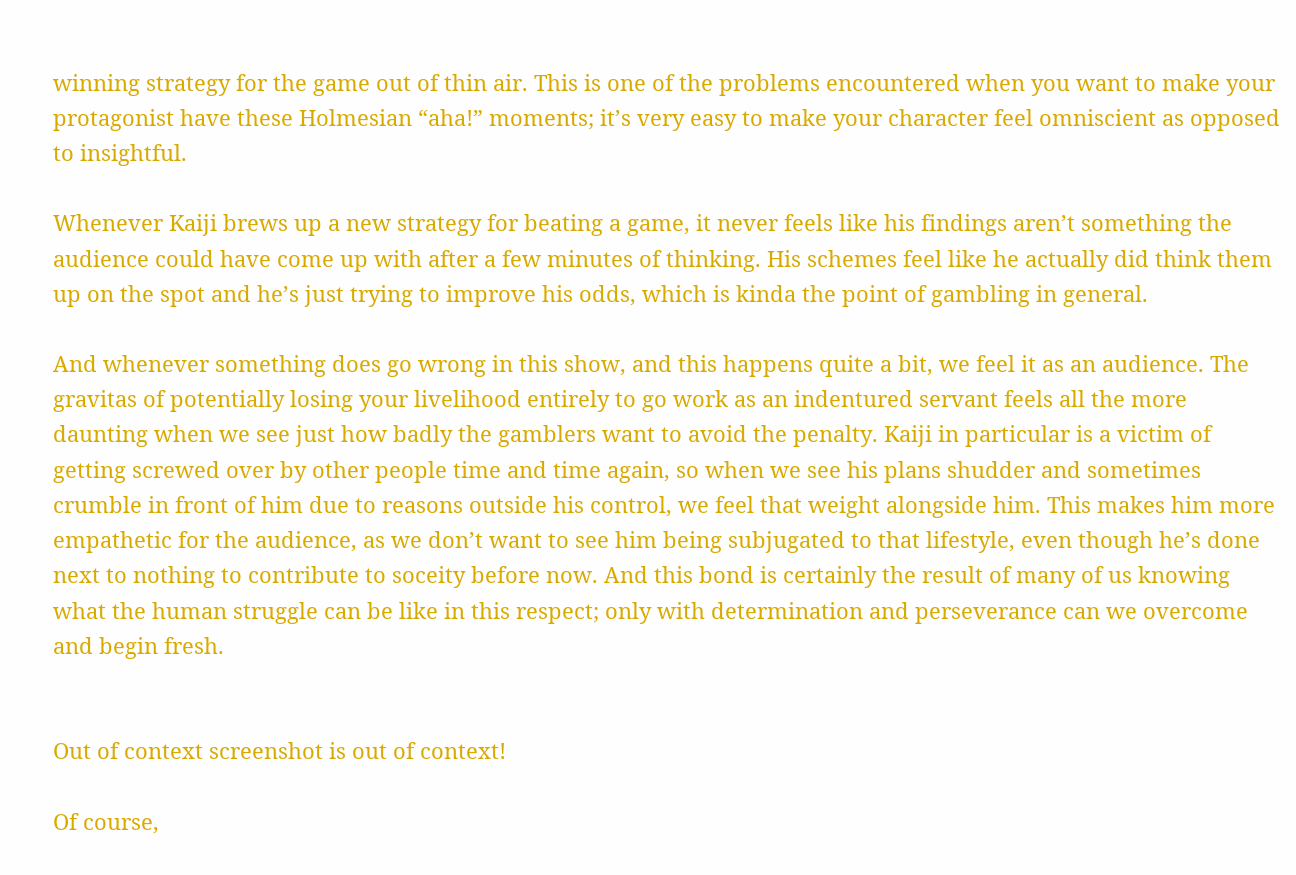winning strategy for the game out of thin air. This is one of the problems encountered when you want to make your protagonist have these Holmesian “aha!” moments; it’s very easy to make your character feel omniscient as opposed to insightful.

Whenever Kaiji brews up a new strategy for beating a game, it never feels like his findings aren’t something the audience could have come up with after a few minutes of thinking. His schemes feel like he actually did think them up on the spot and he’s just trying to improve his odds, which is kinda the point of gambling in general.

And whenever something does go wrong in this show, and this happens quite a bit, we feel it as an audience. The gravitas of potentially losing your livelihood entirely to go work as an indentured servant feels all the more daunting when we see just how badly the gamblers want to avoid the penalty. Kaiji in particular is a victim of getting screwed over by other people time and time again, so when we see his plans shudder and sometimes crumble in front of him due to reasons outside his control, we feel that weight alongside him. This makes him more empathetic for the audience, as we don’t want to see him being subjugated to that lifestyle, even though he’s done next to nothing to contribute to soceity before now. And this bond is certainly the result of many of us knowing what the human struggle can be like in this respect; only with determination and perseverance can we overcome and begin fresh.


Out of context screenshot is out of context!

Of course,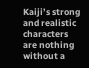Kaiji’s strong and realistic characters are nothing without a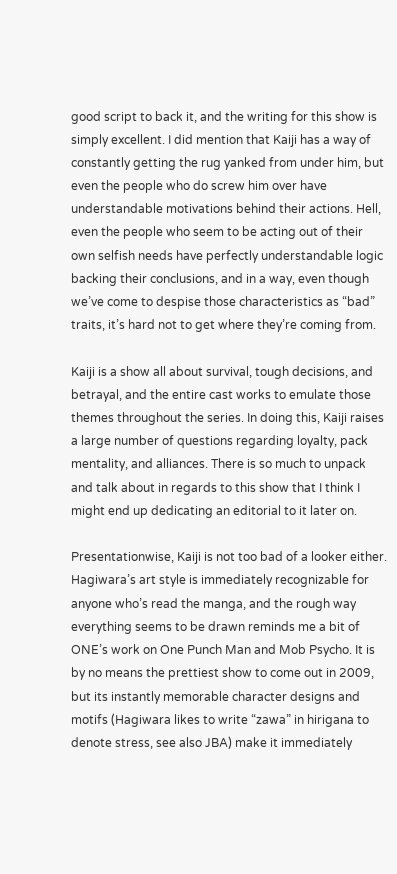good script to back it, and the writing for this show is simply excellent. I did mention that Kaiji has a way of constantly getting the rug yanked from under him, but even the people who do screw him over have understandable motivations behind their actions. Hell, even the people who seem to be acting out of their own selfish needs have perfectly understandable logic backing their conclusions, and in a way, even though we’ve come to despise those characteristics as “bad” traits, it’s hard not to get where they’re coming from.

Kaiji is a show all about survival, tough decisions, and betrayal, and the entire cast works to emulate those themes throughout the series. In doing this, Kaiji raises a large number of questions regarding loyalty, pack mentality, and alliances. There is so much to unpack and talk about in regards to this show that I think I might end up dedicating an editorial to it later on.

Presentationwise, Kaiji is not too bad of a looker either. Hagiwara’s art style is immediately recognizable for anyone who’s read the manga, and the rough way everything seems to be drawn reminds me a bit of ONE’s work on One Punch Man and Mob Psycho. It is by no means the prettiest show to come out in 2009, but its instantly memorable character designs and motifs (Hagiwara likes to write “zawa” in hirigana to denote stress, see also JBA) make it immediately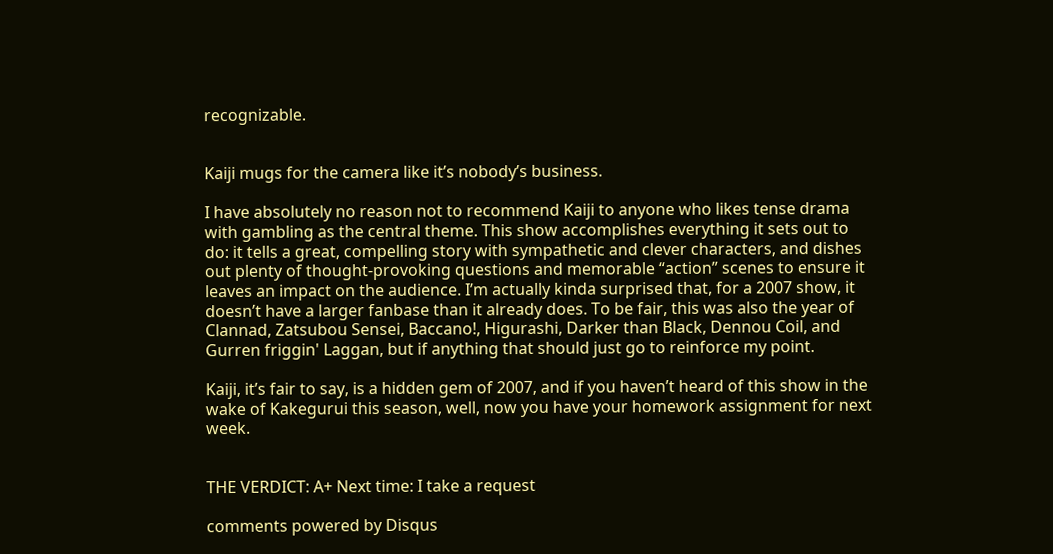recognizable.


Kaiji mugs for the camera like it’s nobody’s business.

I have absolutely no reason not to recommend Kaiji to anyone who likes tense drama with gambling as the central theme. This show accomplishes everything it sets out to do: it tells a great, compelling story with sympathetic and clever characters, and dishes out plenty of thought-provoking questions and memorable “action” scenes to ensure it leaves an impact on the audience. I’m actually kinda surprised that, for a 2007 show, it doesn’t have a larger fanbase than it already does. To be fair, this was also the year of Clannad, Zatsubou Sensei, Baccano!, Higurashi, Darker than Black, Dennou Coil, and Gurren friggin' Laggan, but if anything that should just go to reinforce my point.

Kaiji, it’s fair to say, is a hidden gem of 2007, and if you haven’t heard of this show in the wake of Kakegurui this season, well, now you have your homework assignment for next week.


THE VERDICT: A+ Next time: I take a request

comments powered by Disqus